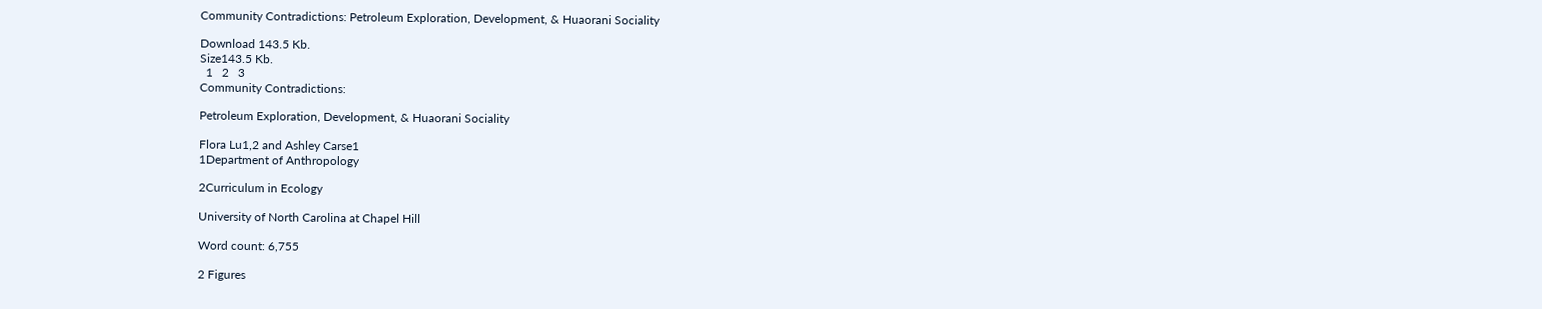Community Contradictions: Petroleum Exploration, Development, & Huaorani Sociality

Download 143.5 Kb.
Size143.5 Kb.
  1   2   3
Community Contradictions:

Petroleum Exploration, Development, & Huaorani Sociality

Flora Lu1,2 and Ashley Carse1
1Department of Anthropology

2Curriculum in Ecology

University of North Carolina at Chapel Hill

Word count: 6,755

2 Figures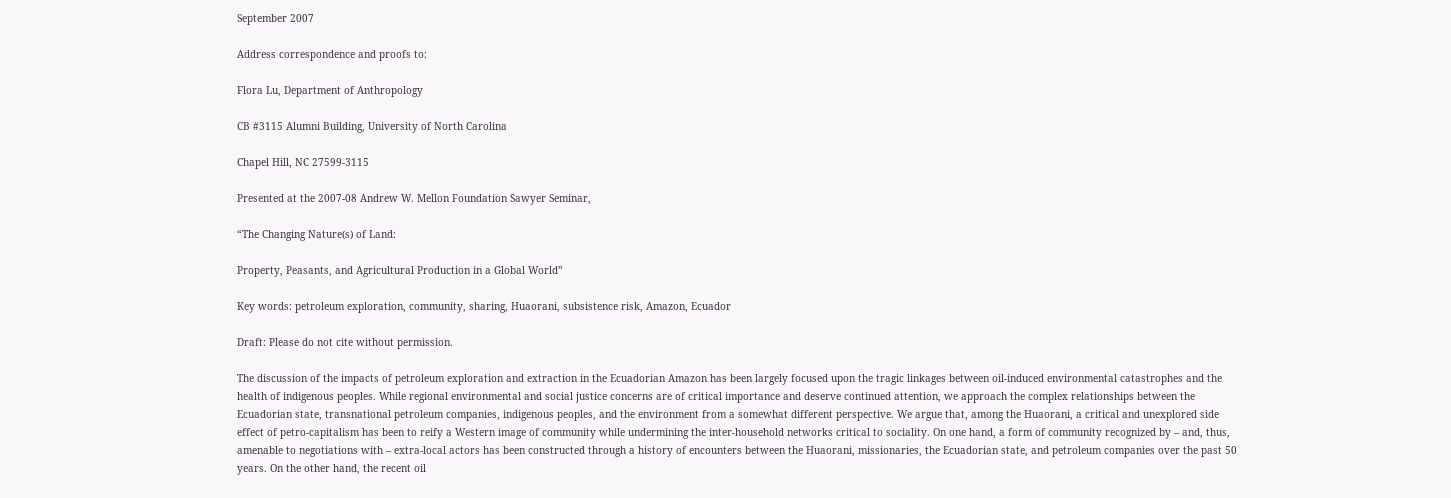September 2007

Address correspondence and proofs to:

Flora Lu, Department of Anthropology

CB #3115 Alumni Building, University of North Carolina

Chapel Hill, NC 27599-3115

Presented at the 2007-08 Andrew W. Mellon Foundation Sawyer Seminar,

“The Changing Nature(s) of Land:

Property, Peasants, and Agricultural Production in a Global World”

Key words: petroleum exploration, community, sharing, Huaorani, subsistence risk, Amazon, Ecuador

Draft: Please do not cite without permission.

The discussion of the impacts of petroleum exploration and extraction in the Ecuadorian Amazon has been largely focused upon the tragic linkages between oil-induced environmental catastrophes and the health of indigenous peoples. While regional environmental and social justice concerns are of critical importance and deserve continued attention, we approach the complex relationships between the Ecuadorian state, transnational petroleum companies, indigenous peoples, and the environment from a somewhat different perspective. We argue that, among the Huaorani, a critical and unexplored side effect of petro-capitalism has been to reify a Western image of community while undermining the inter-household networks critical to sociality. On one hand, a form of community recognized by – and, thus, amenable to negotiations with – extra-local actors has been constructed through a history of encounters between the Huaorani, missionaries, the Ecuadorian state, and petroleum companies over the past 50 years. On the other hand, the recent oil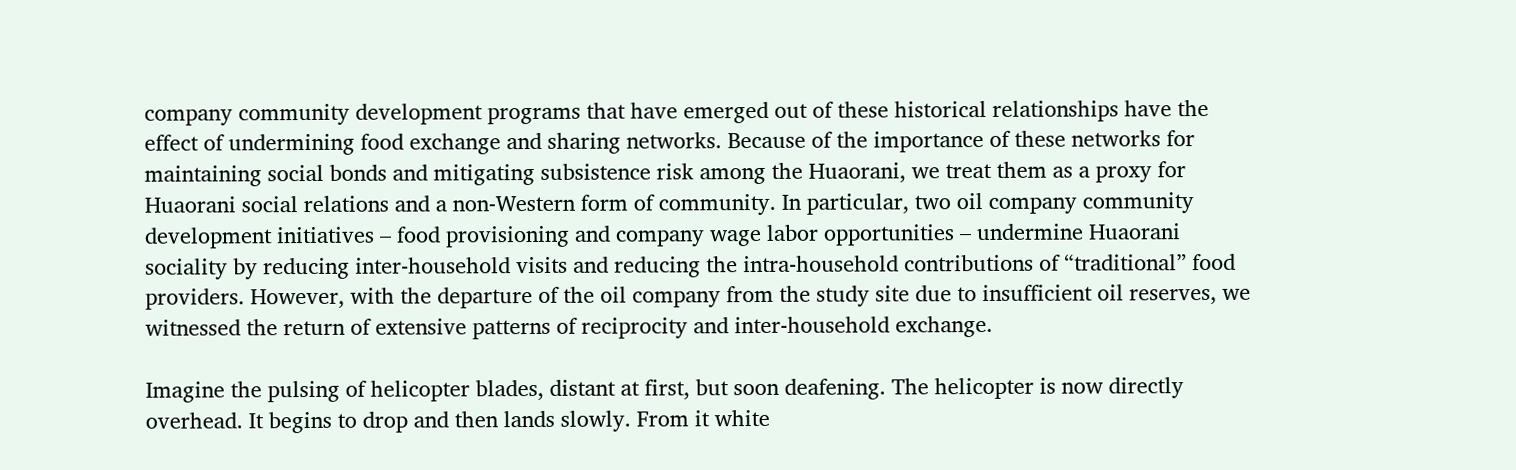company community development programs that have emerged out of these historical relationships have the effect of undermining food exchange and sharing networks. Because of the importance of these networks for maintaining social bonds and mitigating subsistence risk among the Huaorani, we treat them as a proxy for Huaorani social relations and a non-Western form of community. In particular, two oil company community development initiatives – food provisioning and company wage labor opportunities – undermine Huaorani sociality by reducing inter-household visits and reducing the intra-household contributions of “traditional” food providers. However, with the departure of the oil company from the study site due to insufficient oil reserves, we witnessed the return of extensive patterns of reciprocity and inter-household exchange.

Imagine the pulsing of helicopter blades, distant at first, but soon deafening. The helicopter is now directly overhead. It begins to drop and then lands slowly. From it white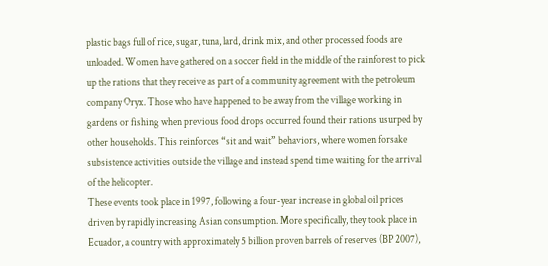plastic bags full of rice, sugar, tuna, lard, drink mix, and other processed foods are unloaded. Women have gathered on a soccer field in the middle of the rainforest to pick up the rations that they receive as part of a community agreement with the petroleum company Oryx. Those who have happened to be away from the village working in gardens or fishing when previous food drops occurred found their rations usurped by other households. This reinforces “sit and wait” behaviors, where women forsake subsistence activities outside the village and instead spend time waiting for the arrival of the helicopter.
These events took place in 1997, following a four-year increase in global oil prices driven by rapidly increasing Asian consumption. More specifically, they took place in Ecuador, a country with approximately 5 billion proven barrels of reserves (BP 2007),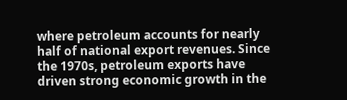where petroleum accounts for nearly half of national export revenues. Since the 1970s, petroleum exports have driven strong economic growth in the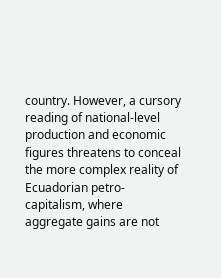country. However, a cursory reading of national-level production and economic figures threatens to conceal the more complex reality of Ecuadorian petro-capitalism, where aggregate gains are not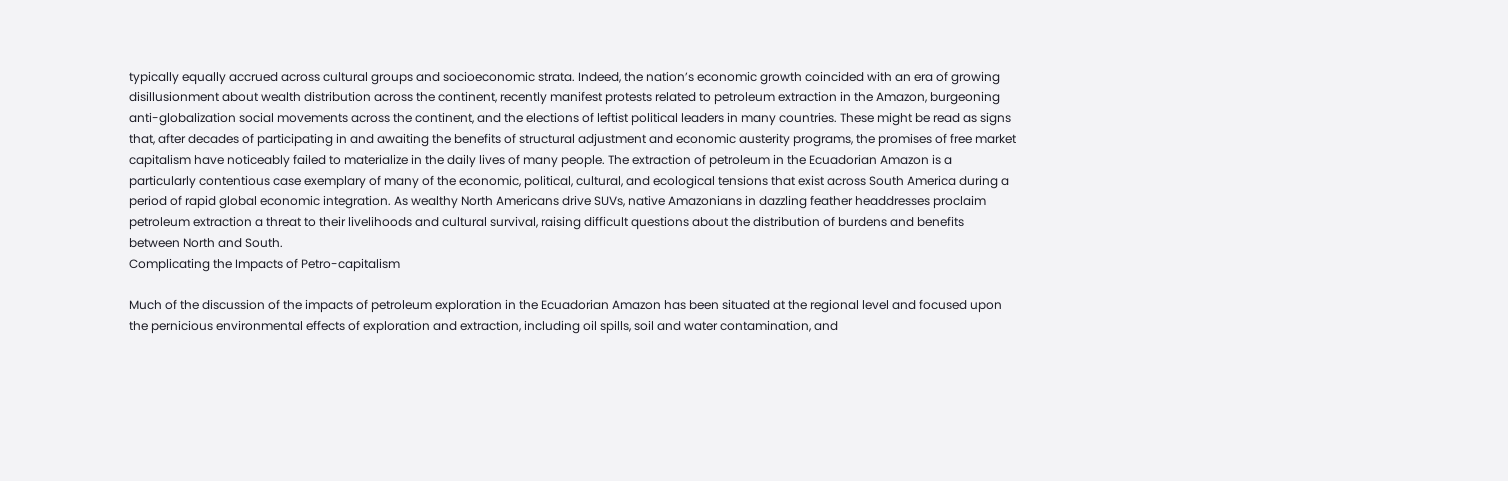typically equally accrued across cultural groups and socioeconomic strata. Indeed, the nation’s economic growth coincided with an era of growing disillusionment about wealth distribution across the continent, recently manifest protests related to petroleum extraction in the Amazon, burgeoning anti-globalization social movements across the continent, and the elections of leftist political leaders in many countries. These might be read as signs that, after decades of participating in and awaiting the benefits of structural adjustment and economic austerity programs, the promises of free market capitalism have noticeably failed to materialize in the daily lives of many people. The extraction of petroleum in the Ecuadorian Amazon is a particularly contentious case exemplary of many of the economic, political, cultural, and ecological tensions that exist across South America during a period of rapid global economic integration. As wealthy North Americans drive SUVs, native Amazonians in dazzling feather headdresses proclaim petroleum extraction a threat to their livelihoods and cultural survival, raising difficult questions about the distribution of burdens and benefits between North and South.
Complicating the Impacts of Petro-capitalism

Much of the discussion of the impacts of petroleum exploration in the Ecuadorian Amazon has been situated at the regional level and focused upon the pernicious environmental effects of exploration and extraction, including oil spills, soil and water contamination, and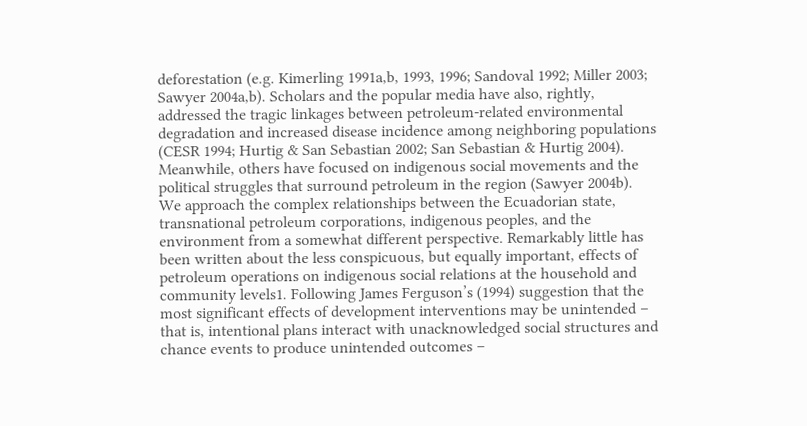deforestation (e.g. Kimerling 1991a,b, 1993, 1996; Sandoval 1992; Miller 2003; Sawyer 2004a,b). Scholars and the popular media have also, rightly, addressed the tragic linkages between petroleum-related environmental degradation and increased disease incidence among neighboring populations (CESR 1994; Hurtig & San Sebastian 2002; San Sebastian & Hurtig 2004). Meanwhile, others have focused on indigenous social movements and the political struggles that surround petroleum in the region (Sawyer 2004b). We approach the complex relationships between the Ecuadorian state, transnational petroleum corporations, indigenous peoples, and the environment from a somewhat different perspective. Remarkably little has been written about the less conspicuous, but equally important, effects of petroleum operations on indigenous social relations at the household and community levels1. Following James Ferguson’s (1994) suggestion that the most significant effects of development interventions may be unintended – that is, intentional plans interact with unacknowledged social structures and chance events to produce unintended outcomes –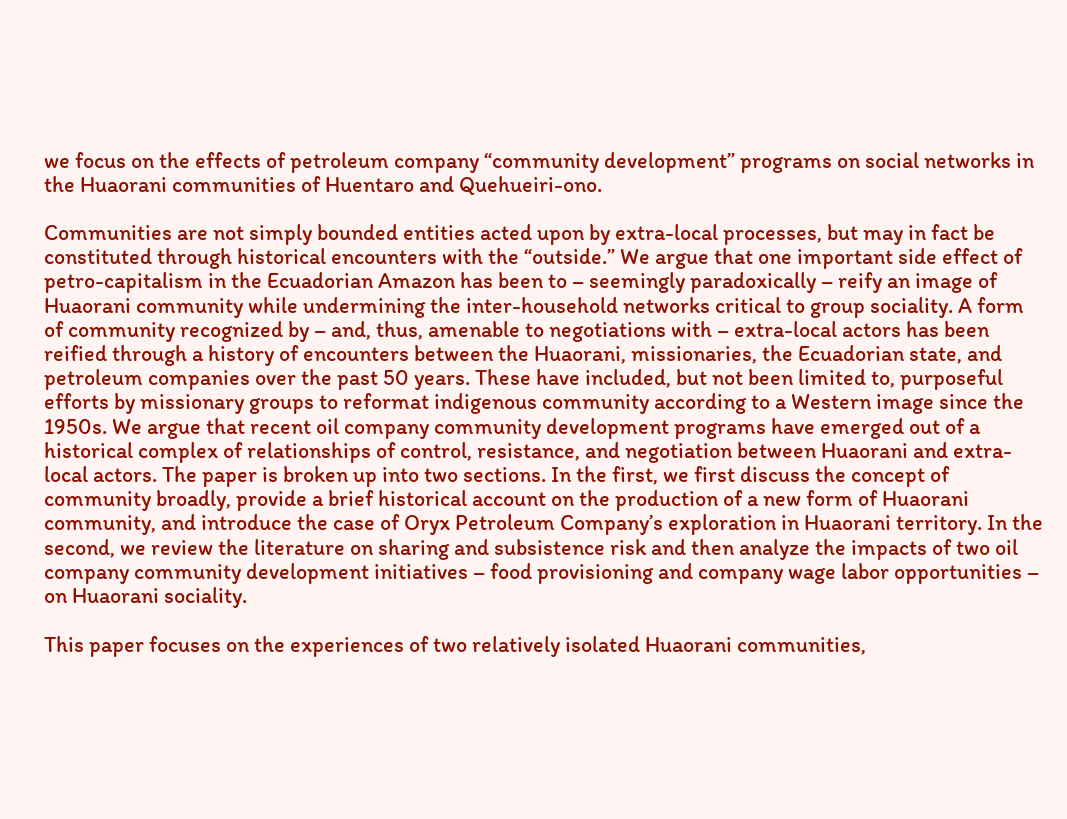we focus on the effects of petroleum company “community development” programs on social networks in the Huaorani communities of Huentaro and Quehueiri-ono.

Communities are not simply bounded entities acted upon by extra-local processes, but may in fact be constituted through historical encounters with the “outside.” We argue that one important side effect of petro-capitalism in the Ecuadorian Amazon has been to – seemingly paradoxically – reify an image of Huaorani community while undermining the inter-household networks critical to group sociality. A form of community recognized by – and, thus, amenable to negotiations with – extra-local actors has been reified through a history of encounters between the Huaorani, missionaries, the Ecuadorian state, and petroleum companies over the past 50 years. These have included, but not been limited to, purposeful efforts by missionary groups to reformat indigenous community according to a Western image since the 1950s. We argue that recent oil company community development programs have emerged out of a historical complex of relationships of control, resistance, and negotiation between Huaorani and extra-local actors. The paper is broken up into two sections. In the first, we first discuss the concept of community broadly, provide a brief historical account on the production of a new form of Huaorani community, and introduce the case of Oryx Petroleum Company’s exploration in Huaorani territory. In the second, we review the literature on sharing and subsistence risk and then analyze the impacts of two oil company community development initiatives – food provisioning and company wage labor opportunities – on Huaorani sociality.

This paper focuses on the experiences of two relatively isolated Huaorani communities,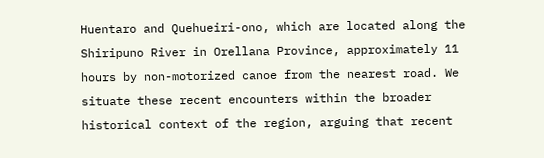Huentaro and Quehueiri-ono, which are located along the Shiripuno River in Orellana Province, approximately 11 hours by non-motorized canoe from the nearest road. We situate these recent encounters within the broader historical context of the region, arguing that recent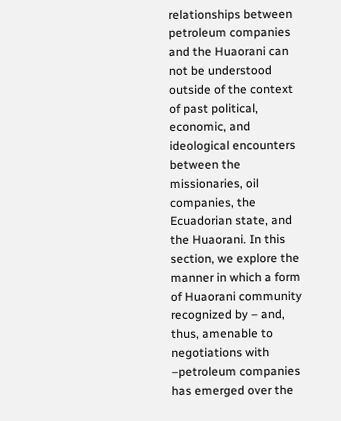relationships between petroleum companies and the Huaorani can not be understood outside of the context of past political, economic, and ideological encounters between the missionaries, oil companies, the Ecuadorian state, and the Huaorani. In this section, we explore the manner in which a form of Huaorani community recognized by – and, thus, amenable to negotiations with –petroleum companies has emerged over the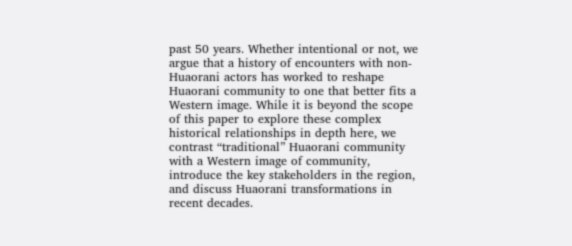past 50 years. Whether intentional or not, we argue that a history of encounters with non-Huaorani actors has worked to reshape Huaorani community to one that better fits a Western image. While it is beyond the scope of this paper to explore these complex historical relationships in depth here, we contrast “traditional” Huaorani community with a Western image of community, introduce the key stakeholders in the region, and discuss Huaorani transformations in recent decades.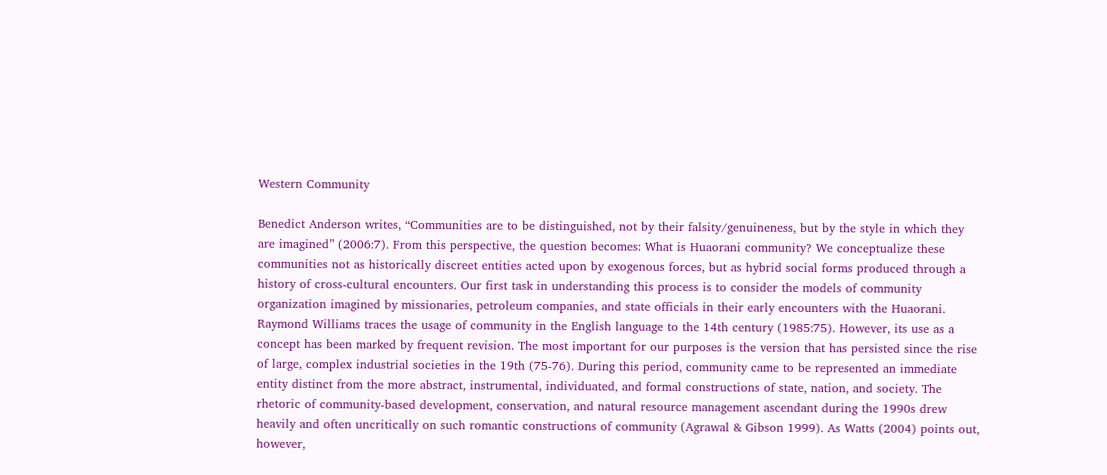Western Community

Benedict Anderson writes, “Communities are to be distinguished, not by their falsity/genuineness, but by the style in which they are imagined” (2006:7). From this perspective, the question becomes: What is Huaorani community? We conceptualize these communities not as historically discreet entities acted upon by exogenous forces, but as hybrid social forms produced through a history of cross-cultural encounters. Our first task in understanding this process is to consider the models of community organization imagined by missionaries, petroleum companies, and state officials in their early encounters with the Huaorani. Raymond Williams traces the usage of community in the English language to the 14th century (1985:75). However, its use as a concept has been marked by frequent revision. The most important for our purposes is the version that has persisted since the rise of large, complex industrial societies in the 19th (75-76). During this period, community came to be represented an immediate entity distinct from the more abstract, instrumental, individuated, and formal constructions of state, nation, and society. The rhetoric of community-based development, conservation, and natural resource management ascendant during the 1990s drew heavily and often uncritically on such romantic constructions of community (Agrawal & Gibson 1999). As Watts (2004) points out, however,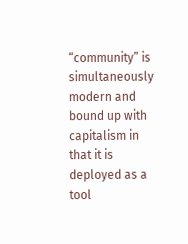“community” is simultaneously modern and bound up with capitalism in that it is deployed as a tool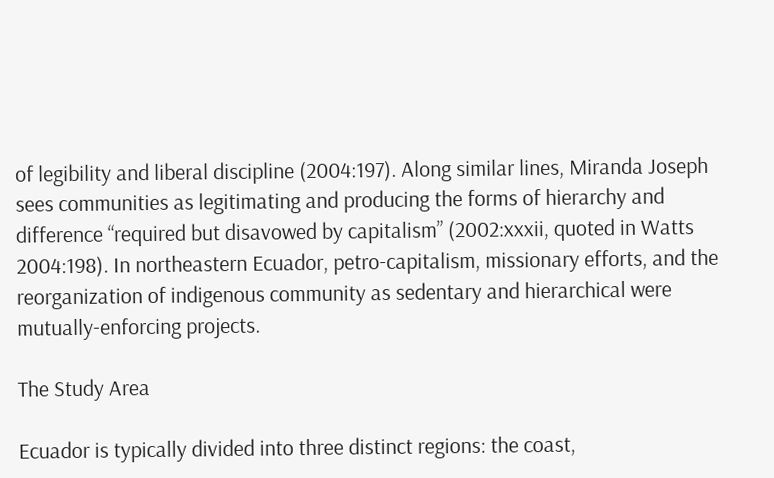of legibility and liberal discipline (2004:197). Along similar lines, Miranda Joseph sees communities as legitimating and producing the forms of hierarchy and difference “required but disavowed by capitalism” (2002:xxxii, quoted in Watts 2004:198). In northeastern Ecuador, petro-capitalism, missionary efforts, and the reorganization of indigenous community as sedentary and hierarchical were mutually-enforcing projects.

The Study Area

Ecuador is typically divided into three distinct regions: the coast,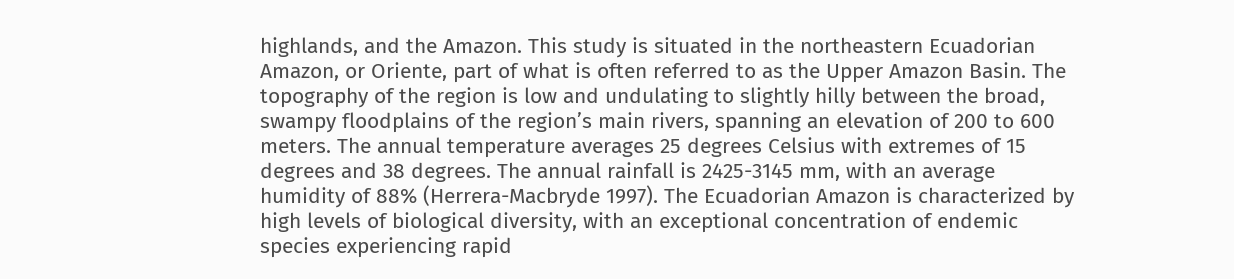highlands, and the Amazon. This study is situated in the northeastern Ecuadorian Amazon, or Oriente, part of what is often referred to as the Upper Amazon Basin. The topography of the region is low and undulating to slightly hilly between the broad, swampy floodplains of the region’s main rivers, spanning an elevation of 200 to 600 meters. The annual temperature averages 25 degrees Celsius with extremes of 15 degrees and 38 degrees. The annual rainfall is 2425-3145 mm, with an average humidity of 88% (Herrera-Macbryde 1997). The Ecuadorian Amazon is characterized by high levels of biological diversity, with an exceptional concentration of endemic species experiencing rapid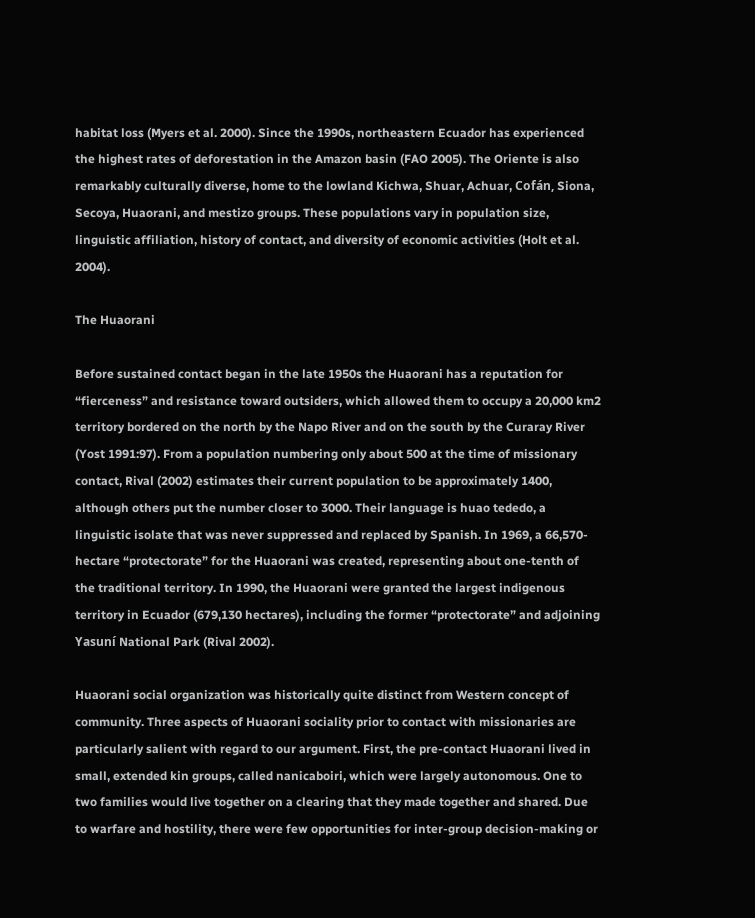habitat loss (Myers et al. 2000). Since the 1990s, northeastern Ecuador has experienced the highest rates of deforestation in the Amazon basin (FAO 2005). The Oriente is also remarkably culturally diverse, home to the lowland Kichwa, Shuar, Achuar, Cofán, Siona, Secoya, Huaorani, and mestizo groups. These populations vary in population size, linguistic affiliation, history of contact, and diversity of economic activities (Holt et al. 2004).

The Huaorani

Before sustained contact began in the late 1950s the Huaorani has a reputation for “fierceness” and resistance toward outsiders, which allowed them to occupy a 20,000 km2 territory bordered on the north by the Napo River and on the south by the Curaray River (Yost 1991:97). From a population numbering only about 500 at the time of missionary contact, Rival (2002) estimates their current population to be approximately 1400, although others put the number closer to 3000. Their language is huao tededo, a linguistic isolate that was never suppressed and replaced by Spanish. In 1969, a 66,570-hectare “protectorate” for the Huaorani was created, representing about one-tenth of the traditional territory. In 1990, the Huaorani were granted the largest indigenous territory in Ecuador (679,130 hectares), including the former “protectorate” and adjoining Yasuní National Park (Rival 2002).

Huaorani social organization was historically quite distinct from Western concept of community. Three aspects of Huaorani sociality prior to contact with missionaries are particularly salient with regard to our argument. First, the pre-contact Huaorani lived in small, extended kin groups, called nanicaboiri, which were largely autonomous. One to two families would live together on a clearing that they made together and shared. Due to warfare and hostility, there were few opportunities for inter-group decision-making or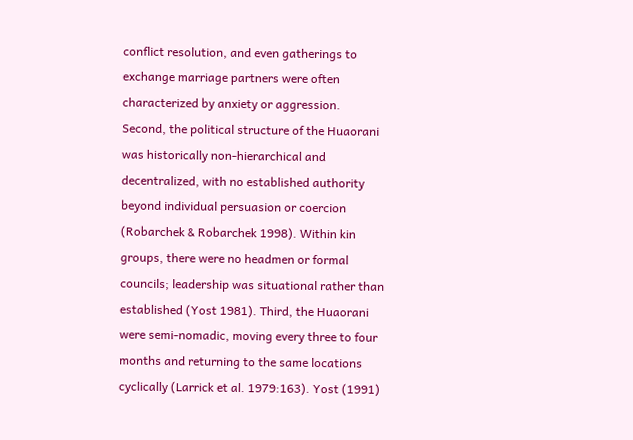conflict resolution, and even gatherings to exchange marriage partners were often characterized by anxiety or aggression. Second, the political structure of the Huaorani was historically non-hierarchical and decentralized, with no established authority beyond individual persuasion or coercion (Robarchek & Robarchek 1998). Within kin groups, there were no headmen or formal councils; leadership was situational rather than established (Yost 1981). Third, the Huaorani were semi-nomadic, moving every three to four months and returning to the same locations cyclically (Larrick et al. 1979:163). Yost (1991)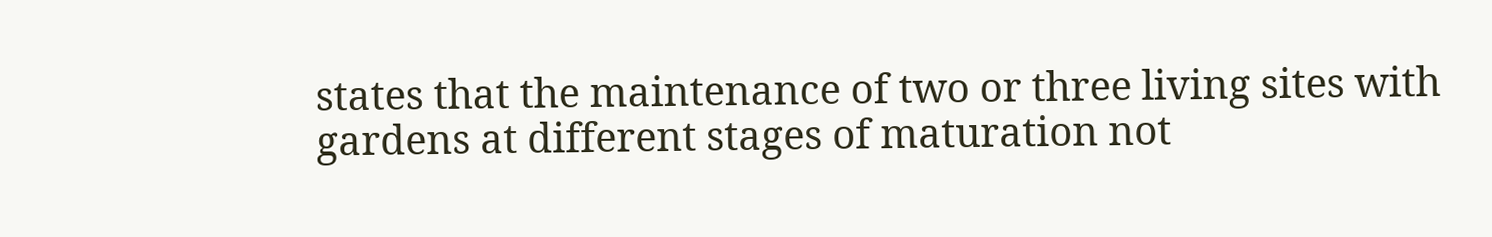states that the maintenance of two or three living sites with gardens at different stages of maturation not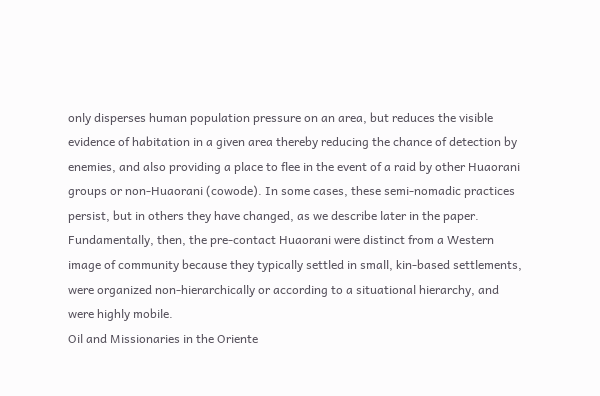only disperses human population pressure on an area, but reduces the visible evidence of habitation in a given area thereby reducing the chance of detection by enemies, and also providing a place to flee in the event of a raid by other Huaorani groups or non-Huaorani (cowode). In some cases, these semi-nomadic practices persist, but in others they have changed, as we describe later in the paper. Fundamentally, then, the pre-contact Huaorani were distinct from a Western image of community because they typically settled in small, kin-based settlements, were organized non-hierarchically or according to a situational hierarchy, and were highly mobile.
Oil and Missionaries in the Oriente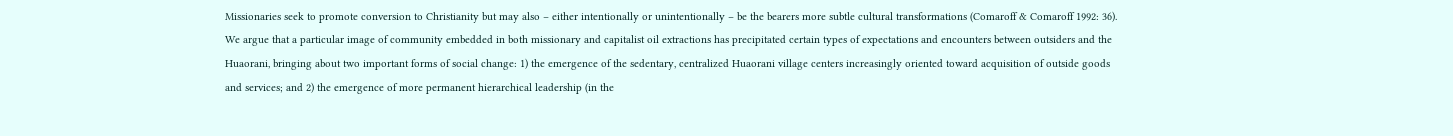Missionaries seek to promote conversion to Christianity but may also – either intentionally or unintentionally – be the bearers more subtle cultural transformations (Comaroff & Comaroff 1992: 36). We argue that a particular image of community embedded in both missionary and capitalist oil extractions has precipitated certain types of expectations and encounters between outsiders and the Huaorani, bringing about two important forms of social change: 1) the emergence of the sedentary, centralized Huaorani village centers increasingly oriented toward acquisition of outside goods and services; and 2) the emergence of more permanent hierarchical leadership (in the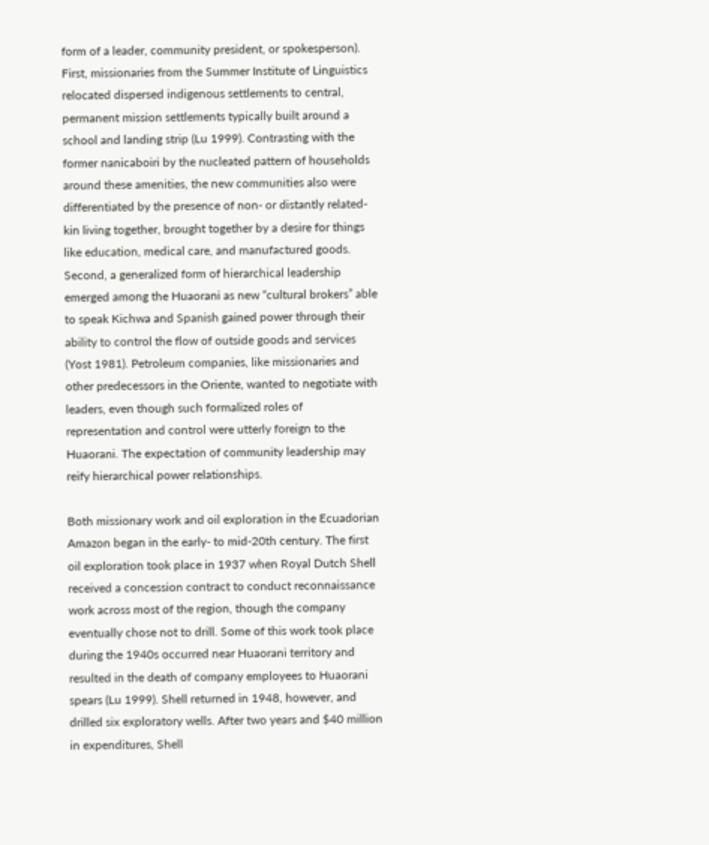form of a leader, community president, or spokesperson). First, missionaries from the Summer Institute of Linguistics relocated dispersed indigenous settlements to central, permanent mission settlements typically built around a school and landing strip (Lu 1999). Contrasting with the former nanicaboiri by the nucleated pattern of households around these amenities, the new communities also were differentiated by the presence of non- or distantly related-kin living together, brought together by a desire for things like education, medical care, and manufactured goods. Second, a generalized form of hierarchical leadership emerged among the Huaorani as new “cultural brokers” able to speak Kichwa and Spanish gained power through their ability to control the flow of outside goods and services (Yost 1981). Petroleum companies, like missionaries and other predecessors in the Oriente, wanted to negotiate with leaders, even though such formalized roles of representation and control were utterly foreign to the Huaorani. The expectation of community leadership may reify hierarchical power relationships.

Both missionary work and oil exploration in the Ecuadorian Amazon began in the early- to mid-20th century. The first oil exploration took place in 1937 when Royal Dutch Shell received a concession contract to conduct reconnaissance work across most of the region, though the company eventually chose not to drill. Some of this work took place during the 1940s occurred near Huaorani territory and resulted in the death of company employees to Huaorani spears (Lu 1999). Shell returned in 1948, however, and drilled six exploratory wells. After two years and $40 million in expenditures, Shell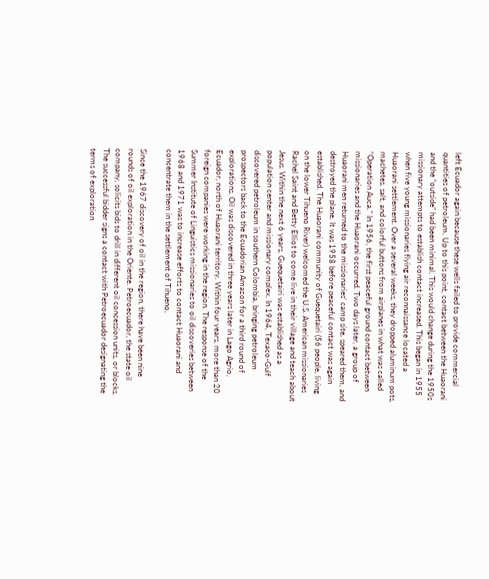left Ecuador again because these wells failed to provide commercial quantities of petroleum. Up to this point, contact between the Huaorani and the “outside” had been minimal. This would change during the 1950s missionary attempts to establish contact increased. This began in 1955 when five young missionaries flying air reconnaissance located a Huaorani settlement. Over a several weeks, they dropped aluminum pots, machetes, salt, and colorful buttons from airplanes in what was called “Operation Auca.” In 1956, the first peaceful ground contact between missionaries and the Huaorani occurred. Two days later, a group of Huaorani men returned to the missionaries’ camp site, speared them, and destroyed the plane. It was 1958 before peaceful contact was again established. The Huaorani community of Guequetairi (56 people, living on the lower Tihueno River) welcomed the U.S. American missionaries Rachel Saint and Betty Elliot to come live in their village and teach about Jesus. Within the next 6 years, Guequetairi was established as a population center and missionary complex. In 1964, Texaco-Gulf discovered petroleum in southern Colombia, bringing petroleum prospectors back to the Ecuadorian Amazon for a third round of explorations. Oil was discovered in three years later in Lago Agrio, Ecuador, north of Huaorani territory. Within four years, more than 20 foreign companies were working in the region. The response of the Summer Institute of Linguistics missionaries to oil discoveries between 1968 and 1971 was to increase efforts to contact Huaorani and concentrate them in the settlement of Tihueno.

Since the 1967 discovery of oil in the region, there have been nine rounds of oil exploration in the Oriente. Petroecuador, the state oil company, solicits bids to drill in different oil concession units, or blocks. The successful bidder signs a contact with Petroecuador designating the terms of exploration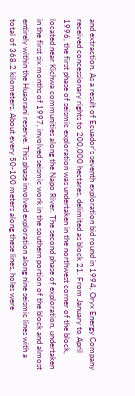and extraction. As a result of Ecuador’s seventh exploration bid round in 1994, Oryx Energy Company received concessionary rights to 200,000 hectares, delimited as block 21. From January to April 1996, the first phase of seismic exploration was undertaken in the northwest corner of the block, located near Kichwa communities along the Napo River. The second phase of exploration, undertaken in the first six months of 1997, involved seismic work in the southern portion of the block and almost entirely within the Huaorani reserve. This phase involved exploration along nine seismic lines with a total of 368.2 kilometers. About every 50-100 meters along these lines, holes were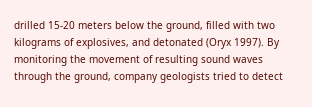drilled 15-20 meters below the ground, filled with two kilograms of explosives, and detonated (Oryx 1997). By monitoring the movement of resulting sound waves through the ground, company geologists tried to detect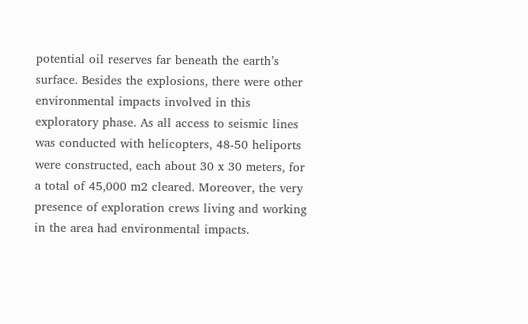potential oil reserves far beneath the earth’s surface. Besides the explosions, there were other environmental impacts involved in this exploratory phase. As all access to seismic lines was conducted with helicopters, 48-50 heliports were constructed, each about 30 x 30 meters, for a total of 45,000 m2 cleared. Moreover, the very presence of exploration crews living and working in the area had environmental impacts.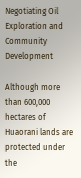Negotiating Oil Exploration and Community Development

Although more than 600,000 hectares of Huaorani lands are protected under the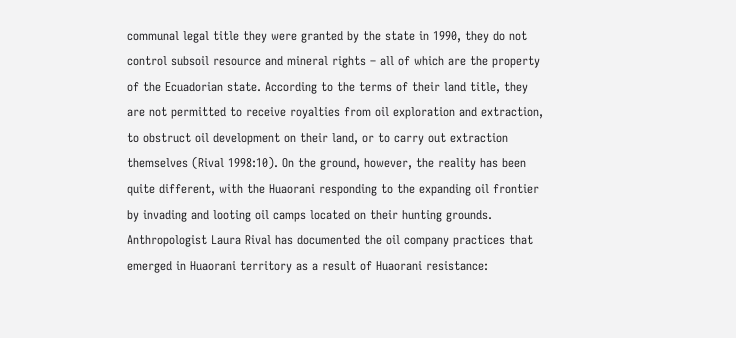communal legal title they were granted by the state in 1990, they do not control subsoil resource and mineral rights – all of which are the property of the Ecuadorian state. According to the terms of their land title, they are not permitted to receive royalties from oil exploration and extraction, to obstruct oil development on their land, or to carry out extraction themselves (Rival 1998:10). On the ground, however, the reality has been quite different, with the Huaorani responding to the expanding oil frontier by invading and looting oil camps located on their hunting grounds. Anthropologist Laura Rival has documented the oil company practices that emerged in Huaorani territory as a result of Huaorani resistance: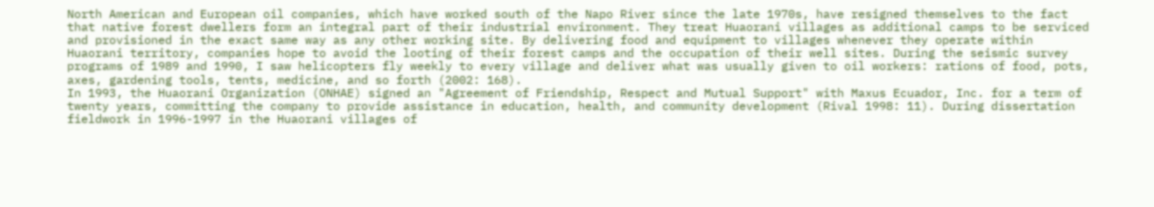North American and European oil companies, which have worked south of the Napo River since the late 1970s, have resigned themselves to the fact that native forest dwellers form an integral part of their industrial environment. They treat Huaorani villages as additional camps to be serviced and provisioned in the exact same way as any other working site. By delivering food and equipment to villages whenever they operate within Huaorani territory, companies hope to avoid the looting of their forest camps and the occupation of their well sites. During the seismic survey programs of 1989 and 1990, I saw helicopters fly weekly to every village and deliver what was usually given to oil workers: rations of food, pots, axes, gardening tools, tents, medicine, and so forth (2002: 168).
In 1993, the Huaorani Organization (ONHAE) signed an "Agreement of Friendship, Respect and Mutual Support" with Maxus Ecuador, Inc. for a term of twenty years, committing the company to provide assistance in education, health, and community development (Rival 1998: 11). During dissertation fieldwork in 1996-1997 in the Huaorani villages of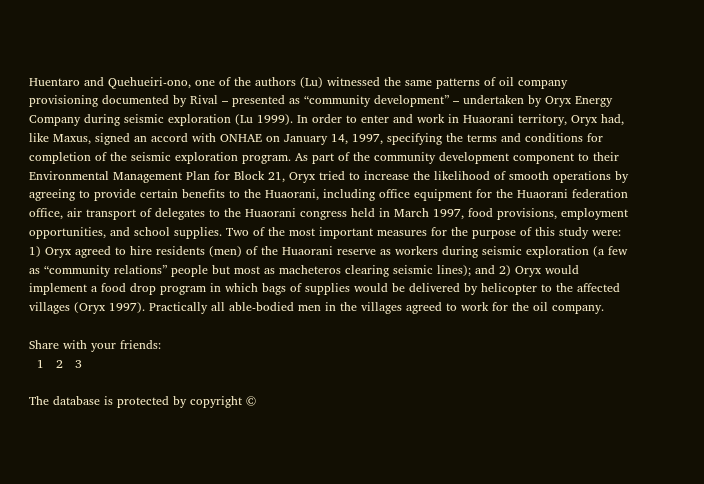Huentaro and Quehueiri-ono, one of the authors (Lu) witnessed the same patterns of oil company provisioning documented by Rival – presented as “community development” – undertaken by Oryx Energy Company during seismic exploration (Lu 1999). In order to enter and work in Huaorani territory, Oryx had, like Maxus, signed an accord with ONHAE on January 14, 1997, specifying the terms and conditions for completion of the seismic exploration program. As part of the community development component to their Environmental Management Plan for Block 21, Oryx tried to increase the likelihood of smooth operations by agreeing to provide certain benefits to the Huaorani, including office equipment for the Huaorani federation office, air transport of delegates to the Huaorani congress held in March 1997, food provisions, employment opportunities, and school supplies. Two of the most important measures for the purpose of this study were: 1) Oryx agreed to hire residents (men) of the Huaorani reserve as workers during seismic exploration (a few as “community relations” people but most as macheteros clearing seismic lines); and 2) Oryx would implement a food drop program in which bags of supplies would be delivered by helicopter to the affected villages (Oryx 1997). Practically all able-bodied men in the villages agreed to work for the oil company.

Share with your friends:
  1   2   3

The database is protected by copyright ©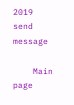2019
send message

    Main page